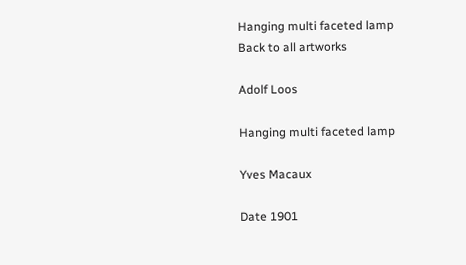Hanging multi faceted lamp
Back to all artworks

Adolf Loos

Hanging multi faceted lamp

Yves Macaux

Date 1901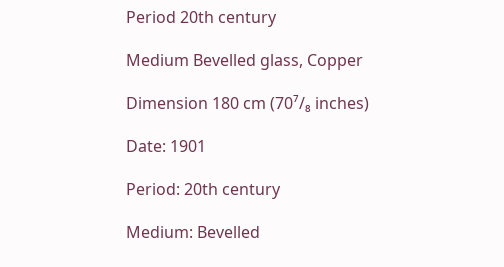Period 20th century

Medium Bevelled glass, Copper

Dimension 180 cm (70⁷/₈ inches)

Date: 1901

Period: 20th century

Medium: Bevelled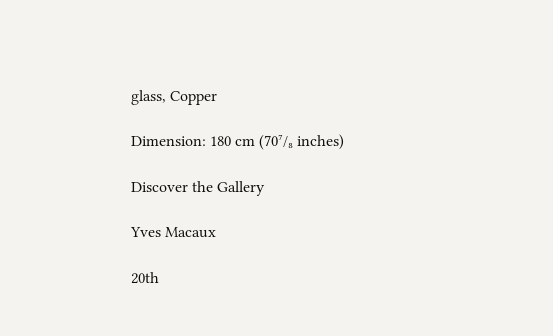glass, Copper

Dimension: 180 cm (70⁷/₈ inches)

Discover the Gallery

Yves Macaux

20th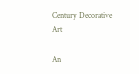Century Decorative Art

An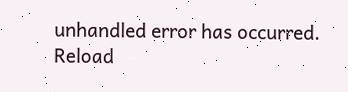unhandled error has occurred. Reload